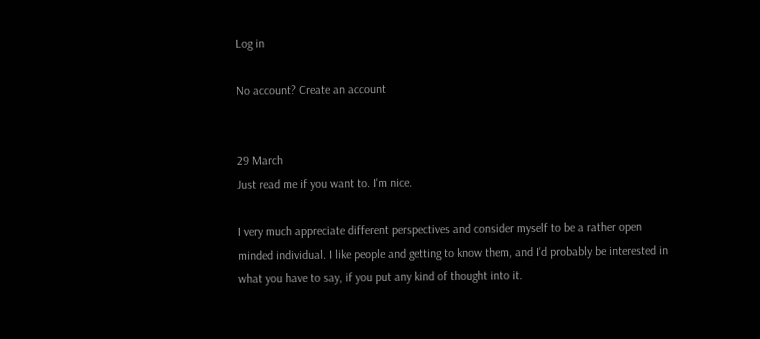Log in

No account? Create an account


29 March
Just read me if you want to. I'm nice.

I very much appreciate different perspectives and consider myself to be a rather open minded individual. I like people and getting to know them, and I'd probably be interested in what you have to say, if you put any kind of thought into it.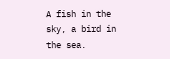A fish in the sky, a bird in the sea.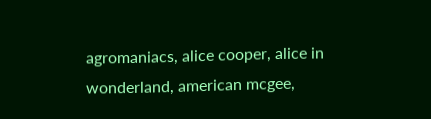agromaniacs, alice cooper, alice in wonderland, american mcgee,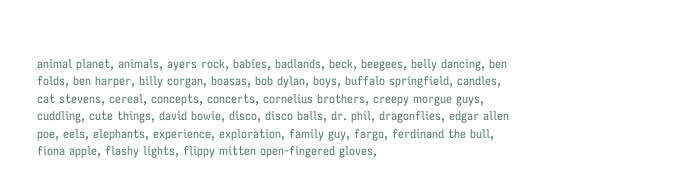animal planet, animals, ayers rock, babies, badlands, beck, beegees, belly dancing, ben folds, ben harper, billy corgan, boasas, bob dylan, boys, buffalo springfield, candles, cat stevens, cereal, concepts, concerts, cornelius brothers, creepy morgue guys, cuddling, cute things, david bowie, disco, disco balls, dr. phil, dragonflies, edgar allen poe, eels, elephants, experience, exploration, family guy, fargo, ferdinand the bull, fiona apple, flashy lights, flippy mitten open-fingered gloves,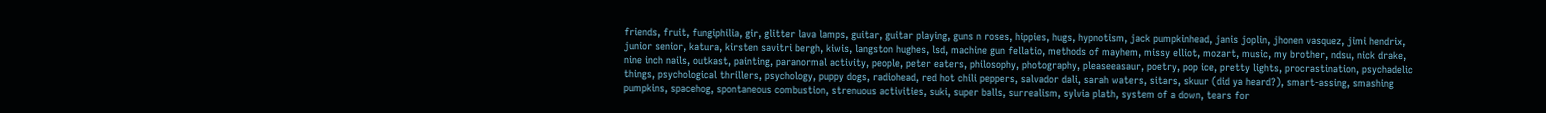friends, fruit, fungiphilia, gir, glitter lava lamps, guitar, guitar playing, guns n roses, hippies, hugs, hypnotism, jack pumpkinhead, janis joplin, jhonen vasquez, jimi hendrix, junior senior, katura, kirsten savitri bergh, kiwis, langston hughes, lsd, machine gun fellatio, methods of mayhem, missy elliot, mozart, music, my brother, ndsu, nick drake, nine inch nails, outkast, painting, paranormal activity, people, peter eaters, philosophy, photography, pleaseeasaur, poetry, pop ice, pretty lights, procrastination, psychadelic things, psychological thrillers, psychology, puppy dogs, radiohead, red hot chili peppers, salvador dali, sarah waters, sitars, skuur (did ya heard?), smart-assing, smashing pumpkins, spacehog, spontaneous combustion, strenuous activities, suki, super balls, surrealism, sylvia plath, system of a down, tears for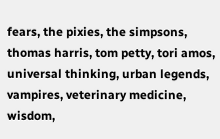fears, the pixies, the simpsons, thomas harris, tom petty, tori amos, universal thinking, urban legends, vampires, veterinary medicine, wisdom,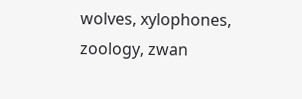wolves, xylophones, zoology, zwan